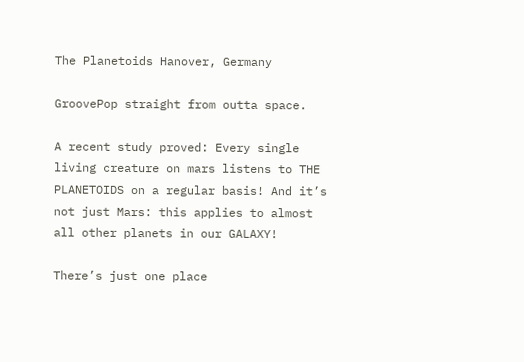The Planetoids Hanover, Germany

GroovePop straight from outta space.

A recent study proved: Every single living creature on mars listens to THE PLANETOIDS on a regular basis! And it’s not just Mars: this applies to almost all other planets in our GALAXY!

There’s just one place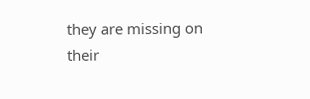they are missing on their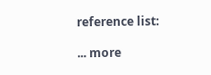reference list:

... more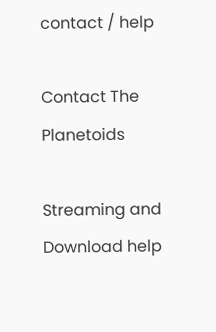contact / help

Contact The Planetoids

Streaming and
Download help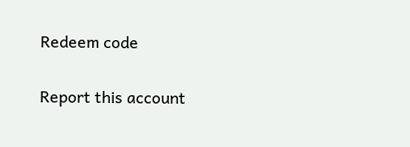Redeem code

Report this account